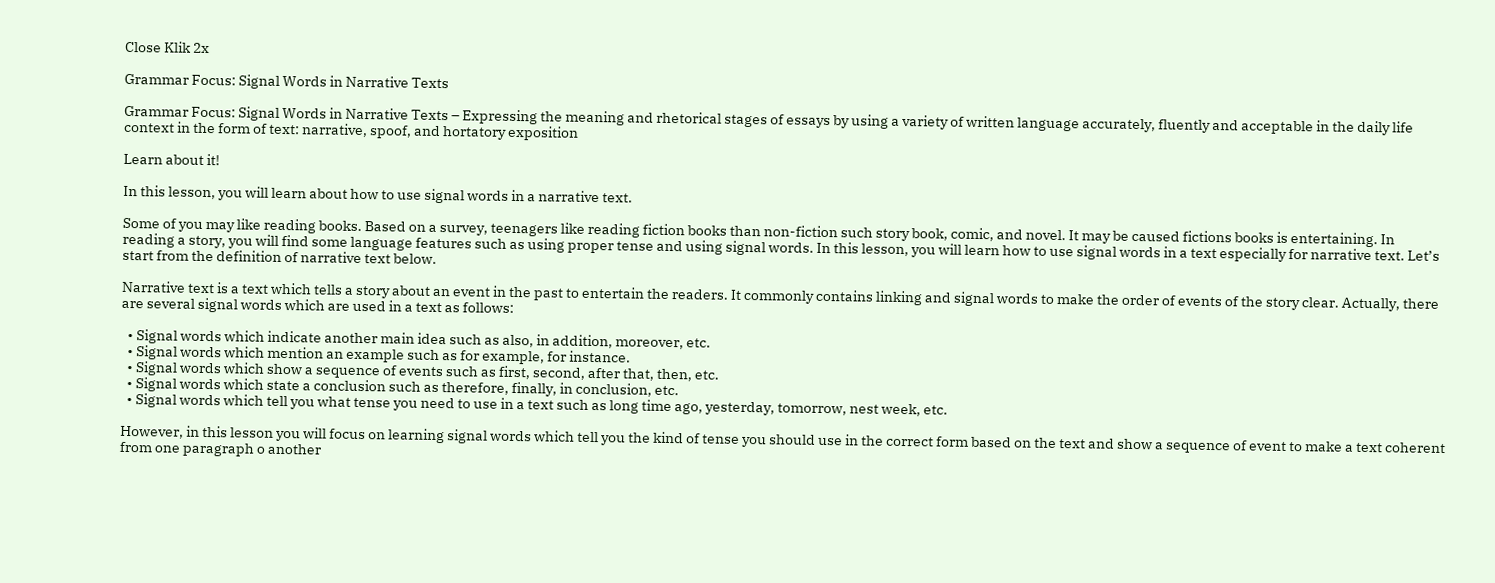Close Klik 2x

Grammar Focus: Signal Words in Narrative Texts

Grammar Focus: Signal Words in Narrative Texts – Expressing the meaning and rhetorical stages of essays by using a variety of written language accurately, fluently and acceptable in the daily life context in the form of text: narrative, spoof, and hortatory exposition

Learn about it!

In this lesson, you will learn about how to use signal words in a narrative text.

Some of you may like reading books. Based on a survey, teenagers like reading fiction books than non-fiction such story book, comic, and novel. It may be caused fictions books is entertaining. In reading a story, you will find some language features such as using proper tense and using signal words. In this lesson, you will learn how to use signal words in a text especially for narrative text. Let’s start from the definition of narrative text below.

Narrative text is a text which tells a story about an event in the past to entertain the readers. It commonly contains linking and signal words to make the order of events of the story clear. Actually, there are several signal words which are used in a text as follows:

  • Signal words which indicate another main idea such as also, in addition, moreover, etc.
  • Signal words which mention an example such as for example, for instance.
  • Signal words which show a sequence of events such as first, second, after that, then, etc.
  • Signal words which state a conclusion such as therefore, finally, in conclusion, etc.
  • Signal words which tell you what tense you need to use in a text such as long time ago, yesterday, tomorrow, nest week, etc.

However, in this lesson you will focus on learning signal words which tell you the kind of tense you should use in the correct form based on the text and show a sequence of event to make a text coherent from one paragraph o another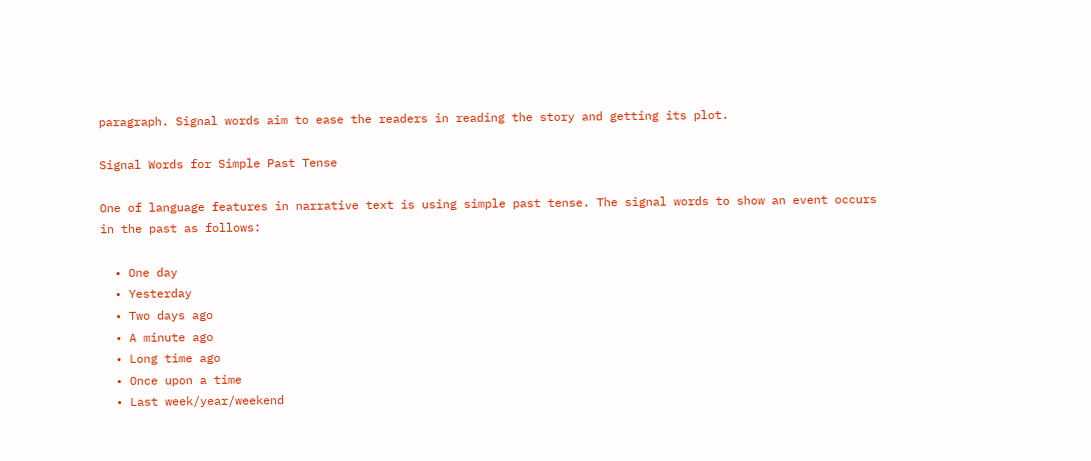paragraph. Signal words aim to ease the readers in reading the story and getting its plot.

Signal Words for Simple Past Tense

One of language features in narrative text is using simple past tense. The signal words to show an event occurs in the past as follows:

  • One day
  • Yesterday
  • Two days ago
  • A minute ago
  • Long time ago
  • Once upon a time
  • Last week/year/weekend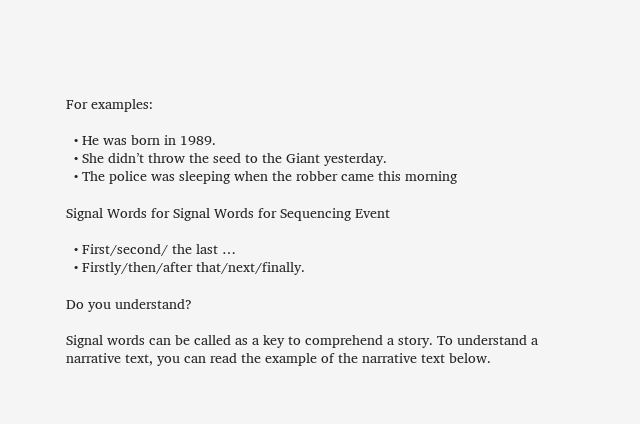For examples:

  • He was born in 1989.
  • She didn’t throw the seed to the Giant yesterday.
  • The police was sleeping when the robber came this morning

Signal Words for Signal Words for Sequencing Event

  • First/second/ the last …
  • Firstly/then/after that/next/finally.

Do you understand?

Signal words can be called as a key to comprehend a story. To understand a narrative text, you can read the example of the narrative text below.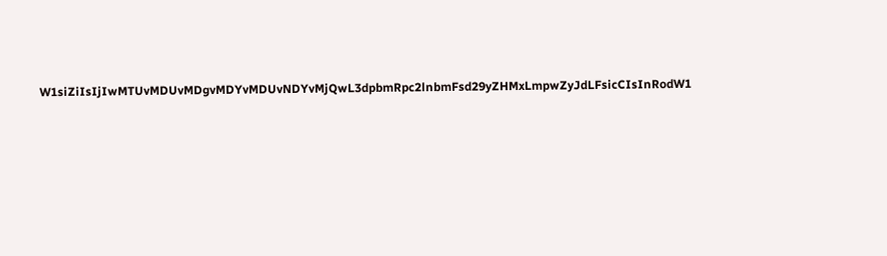W1siZiIsIjIwMTUvMDUvMDgvMDYvMDUvNDYvMjQwL3dpbmRpc2lnbmFsd29yZHMxLmpwZyJdLFsicCIsInRodW1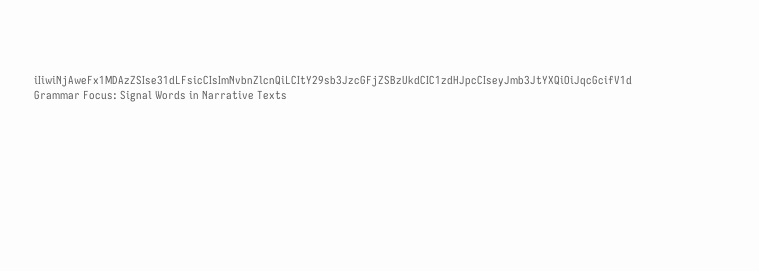iIiwiNjAweFx1MDAzZSIse31dLFsicCIsImNvbnZlcnQiLCItY29sb3JzcGFjZSBzUkdCIC1zdHJpcCIseyJmb3JtYXQiOiJqcGcifV1d Grammar Focus: Signal Words in Narrative Texts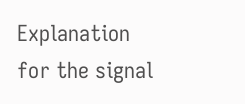Explanation for the signal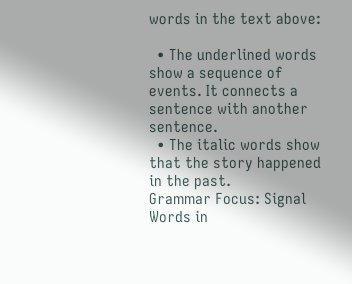words in the text above:

  • The underlined words show a sequence of events. It connects a sentence with another sentence.
  • The italic words show that the story happened in the past.
Grammar Focus: Signal Words in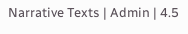Narrative Texts | Admin | 4.5